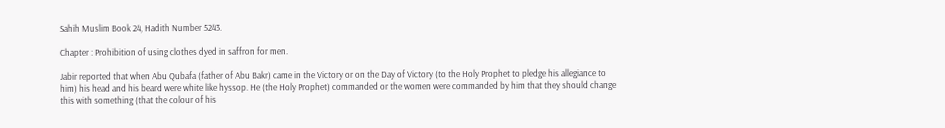Sahih Muslim Book 24, Hadith Number 5243.

Chapter : Prohibition of using clothes dyed in saffron for men.

Jabir reported that when Abu Qubafa (father of Abu Bakr) came in the Victory or on the Day of Victory (to the Holy Prophet to pledge his allegiance to him) his head and his beard were white like hyssop. He (the Holy Prophet) commanded or the women were commanded by him that they should change this with something (that the colour of his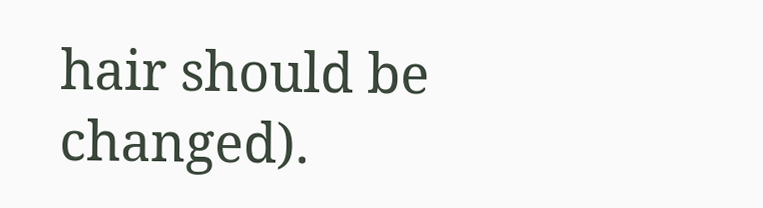hair should be changed).